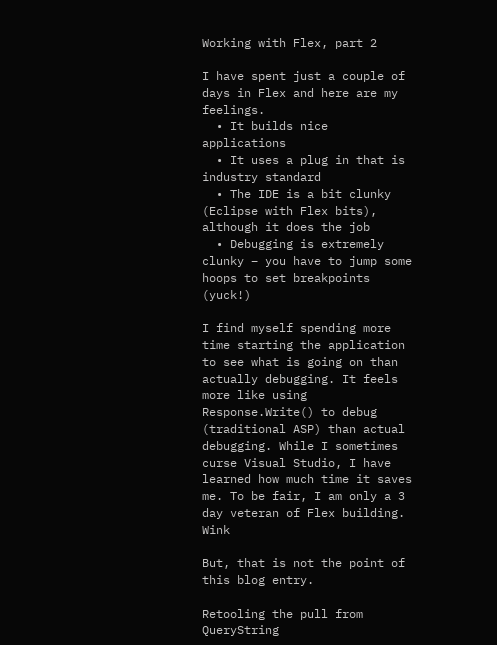Working with Flex, part 2

I have spent just a couple of days in Flex and here are my feelings.
  • It builds nice applications
  • It uses a plug in that is industry standard
  • The IDE is a bit clunky (Eclipse with Flex bits), although it does the job
  • Debugging is extremely clunky – you have to jump some hoops to set breakpoints (yuck!)

I find myself spending more time starting the application to see what is going on than actually debugging. It feels more like using Response.Write() to debug (traditional ASP) than actual debugging. While I sometimes curse Visual Studio, I have learned how much time it saves me. To be fair, I am only a 3 day veteran of Flex building. Wink

But, that is not the point of this blog entry.

Retooling the pull from QueryString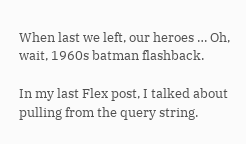When last we left, our heroes … Oh, wait, 1960s batman flashback.

In my last Flex post, I talked about pulling from the query string.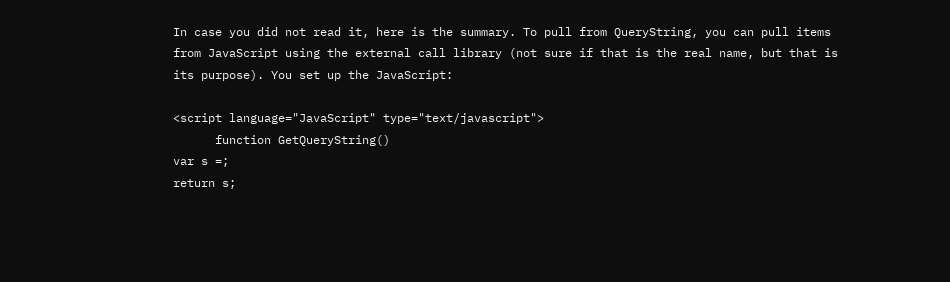In case you did not read it, here is the summary. To pull from QueryString, you can pull items from JavaScript using the external call library (not sure if that is the real name, but that is its purpose). You set up the JavaScript:

<script language="JavaScript" type="text/javascript">
      function GetQueryString()
var s =;
return s;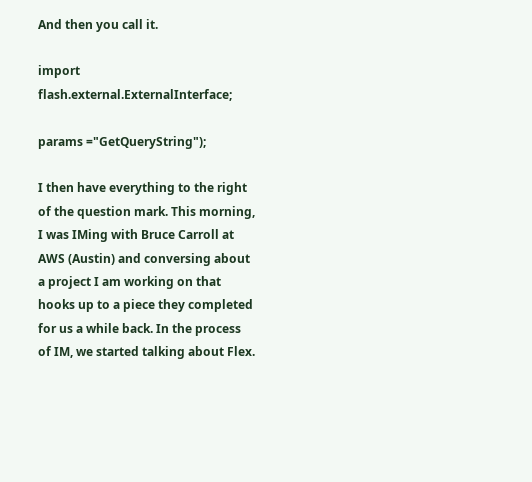And then you call it.

import flash.external.ExternalInterface;

params ="GetQueryString");

I then have everything to the right of the question mark. This morning, I was IMing with Bruce Carroll at AWS (Austin) and conversing about a project I am working on that hooks up to a piece they completed for us a while back. In the process of IM, we started talking about Flex.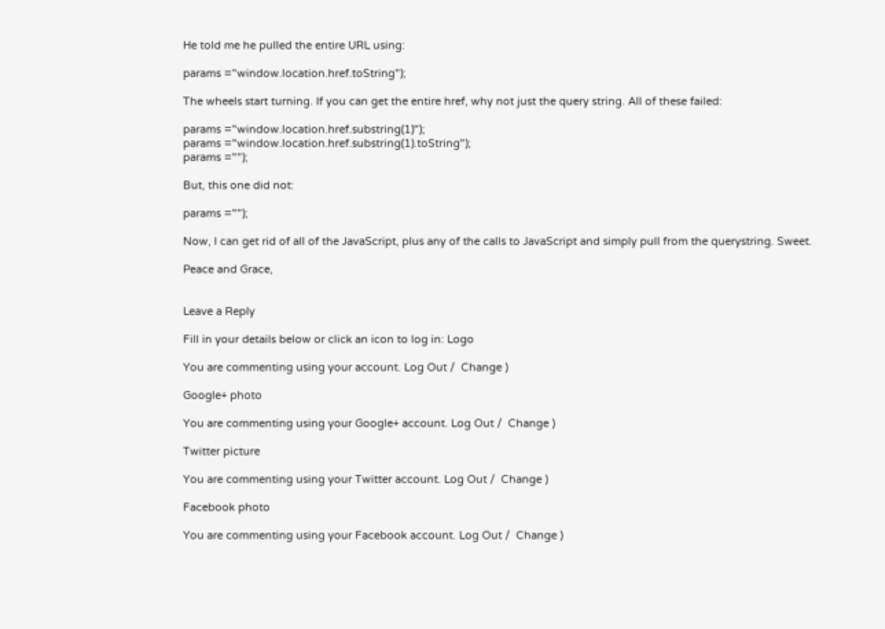He told me he pulled the entire URL using:

params ="window.location.href.toString");

The wheels start turning. If you can get the entire href, why not just the query string. All of these failed:

params ="window.location.href.substring(1)");
params ="window.location.href.substring(1).toString");
params ="");

But, this one did not:

params ="");

Now, I can get rid of all of the JavaScript, plus any of the calls to JavaScript and simply pull from the querystring. Sweet.

Peace and Grace,


Leave a Reply

Fill in your details below or click an icon to log in: Logo

You are commenting using your account. Log Out /  Change )

Google+ photo

You are commenting using your Google+ account. Log Out /  Change )

Twitter picture

You are commenting using your Twitter account. Log Out /  Change )

Facebook photo

You are commenting using your Facebook account. Log Out /  Change )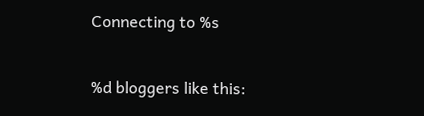Connecting to %s

%d bloggers like this: